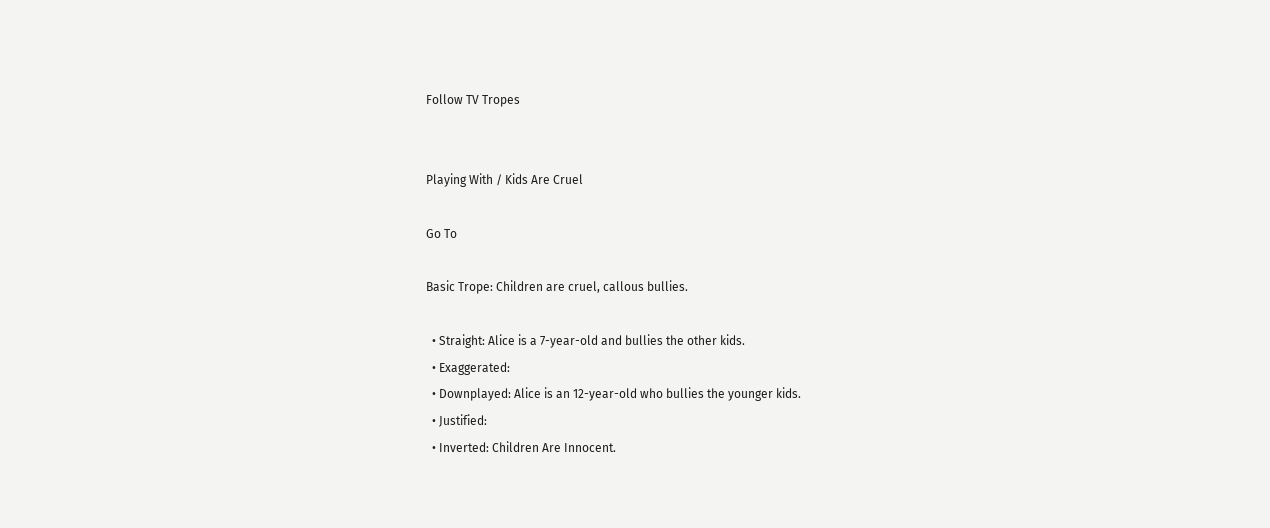Follow TV Tropes


Playing With / Kids Are Cruel

Go To

Basic Trope: Children are cruel, callous bullies.

  • Straight: Alice is a 7-year-old and bullies the other kids.
  • Exaggerated:
  • Downplayed: Alice is an 12-year-old who bullies the younger kids.
  • Justified:
  • Inverted: Children Are Innocent.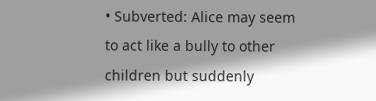• Subverted: Alice may seem to act like a bully to other children but suddenly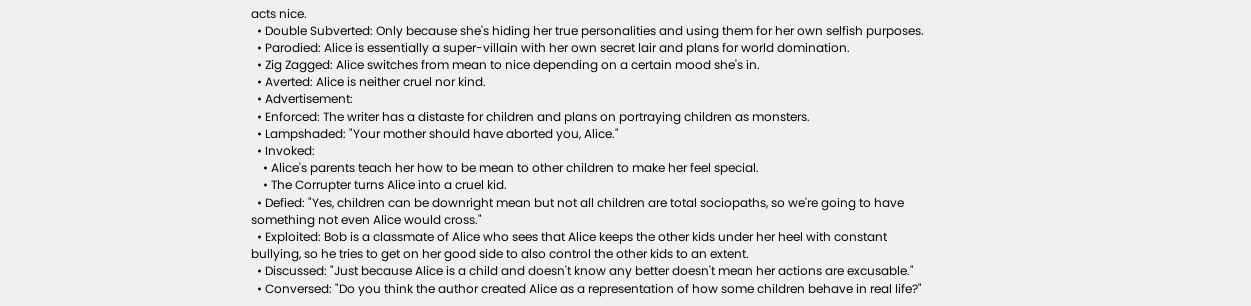acts nice.
  • Double Subverted: Only because she's hiding her true personalities and using them for her own selfish purposes.
  • Parodied: Alice is essentially a super-villain with her own secret lair and plans for world domination.
  • Zig Zagged: Alice switches from mean to nice depending on a certain mood she's in.
  • Averted: Alice is neither cruel nor kind.
  • Advertisement:
  • Enforced: The writer has a distaste for children and plans on portraying children as monsters.
  • Lampshaded: "Your mother should have aborted you, Alice."
  • Invoked:
    • Alice's parents teach her how to be mean to other children to make her feel special.
    • The Corrupter turns Alice into a cruel kid.
  • Defied: "Yes, children can be downright mean but not all children are total sociopaths, so we're going to have something not even Alice would cross."
  • Exploited: Bob is a classmate of Alice who sees that Alice keeps the other kids under her heel with constant bullying, so he tries to get on her good side to also control the other kids to an extent.
  • Discussed: "Just because Alice is a child and doesn't know any better doesn't mean her actions are excusable."
  • Conversed: "Do you think the author created Alice as a representation of how some children behave in real life?"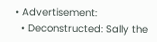• Advertisement:
  • Deconstructed: Sally the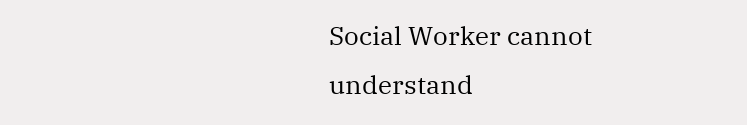Social Worker cannot understand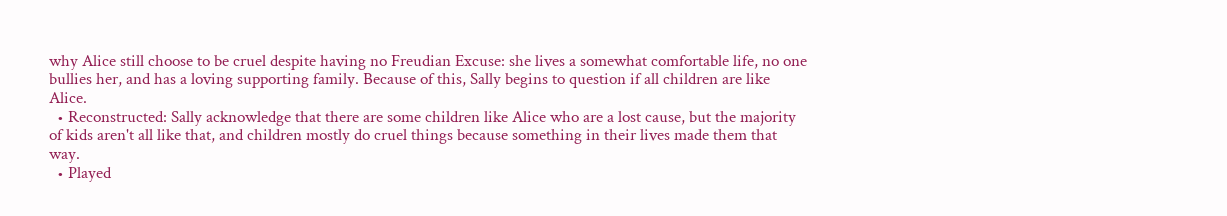why Alice still choose to be cruel despite having no Freudian Excuse: she lives a somewhat comfortable life, no one bullies her, and has a loving supporting family. Because of this, Sally begins to question if all children are like Alice.
  • Reconstructed: Sally acknowledge that there are some children like Alice who are a lost cause, but the majority of kids aren't all like that, and children mostly do cruel things because something in their lives made them that way.
  • Played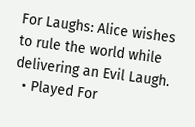For Laughs: Alice wishes to rule the world while delivering an Evil Laugh.
  • Played For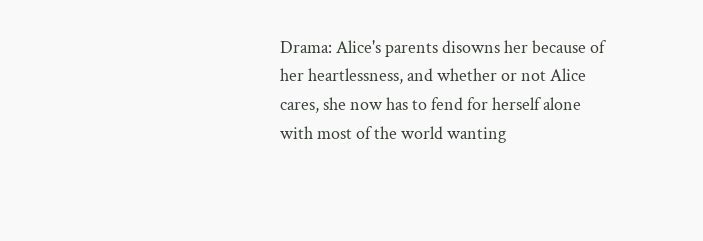Drama: Alice's parents disowns her because of her heartlessness, and whether or not Alice cares, she now has to fend for herself alone with most of the world wanting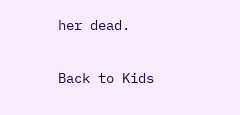her dead.

Back to Kids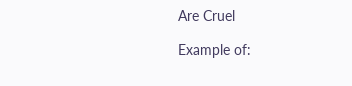Are Cruel

Example of: